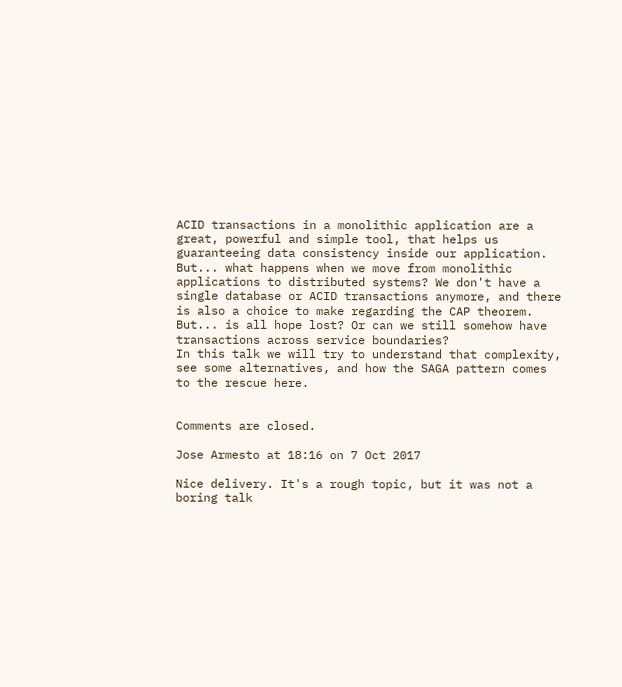ACID transactions in a monolithic application are a great, powerful and simple tool, that helps us guaranteeing data consistency inside our application.
But... what happens when we move from monolithic applications to distributed systems? We don't have a single database or ACID transactions anymore, and there is also a choice to make regarding the CAP theorem. But... is all hope lost? Or can we still somehow have transactions across service boundaries?
In this talk we will try to understand that complexity, see some alternatives, and how the SAGA pattern comes to the rescue here.


Comments are closed.

Jose Armesto at 18:16 on 7 Oct 2017

Nice delivery. It's a rough topic, but it was not a boring talk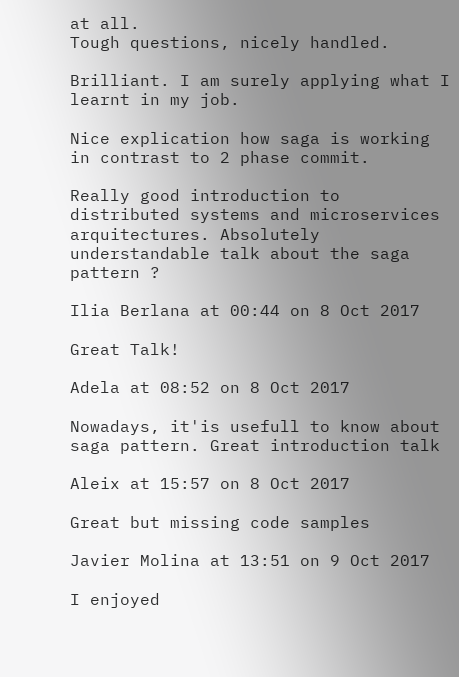at all.
Tough questions, nicely handled.

Brilliant. I am surely applying what I learnt in my job.

Nice explication how saga is working in contrast to 2 phase commit.

Really good introduction to distributed systems and microservices arquitectures. Absolutely understandable talk about the saga pattern ?

Ilia Berlana at 00:44 on 8 Oct 2017

Great Talk!

Adela at 08:52 on 8 Oct 2017

Nowadays, it'is usefull to know about saga pattern. Great introduction talk

Aleix at 15:57 on 8 Oct 2017

Great but missing code samples

Javier Molina at 13:51 on 9 Oct 2017

I enjoyed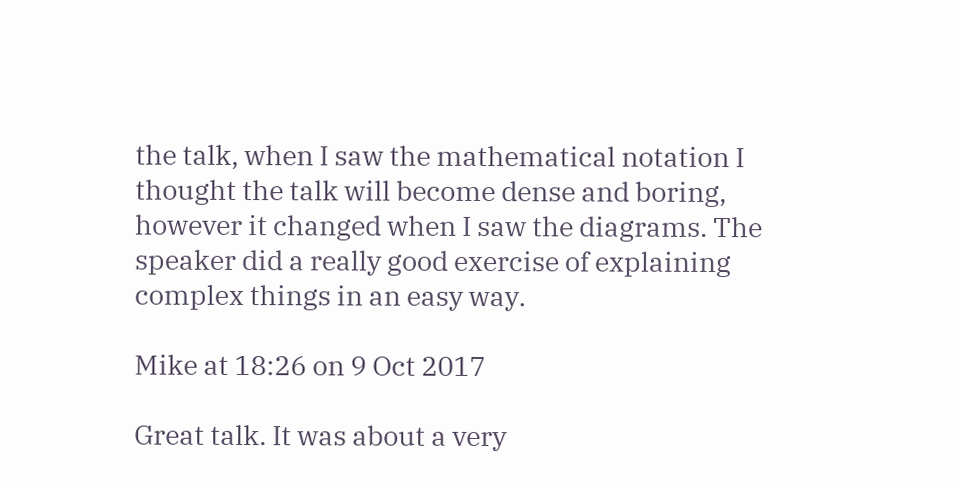the talk, when I saw the mathematical notation I thought the talk will become dense and boring, however it changed when I saw the diagrams. The speaker did a really good exercise of explaining complex things in an easy way.

Mike at 18:26 on 9 Oct 2017

Great talk. It was about a very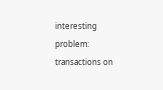interesting problem: transactions on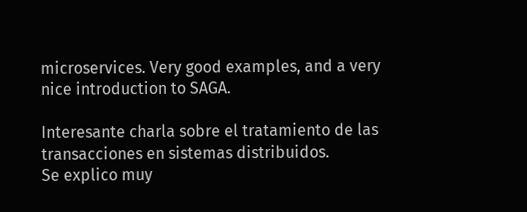microservices. Very good examples, and a very nice introduction to SAGA.

Interesante charla sobre el tratamiento de las transacciones en sistemas distribuidos.
Se explico muy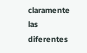claramente las diferentes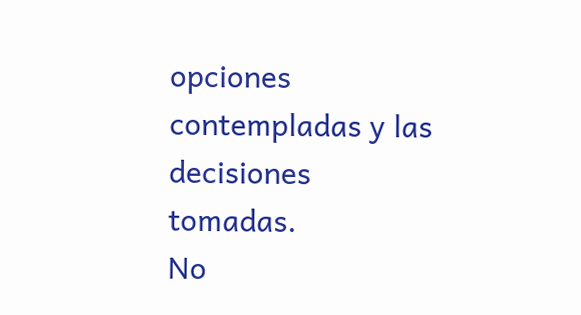opciones contempladas y las decisiones tomadas.
No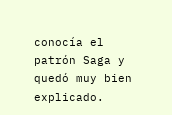conocía el patrón Saga y quedó muy bien explicado.